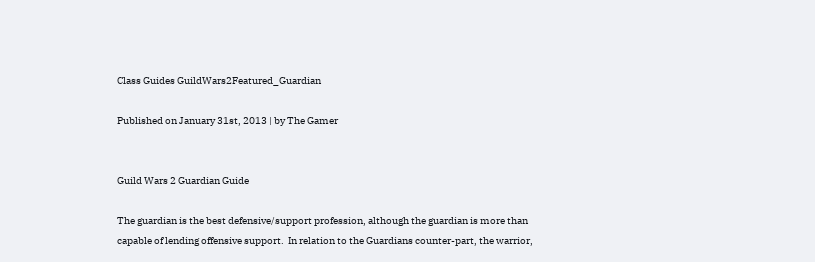Class Guides GuildWars2Featured_Guardian

Published on January 31st, 2013 | by The Gamer


Guild Wars 2 Guardian Guide

The guardian is the best defensive/support profession, although the guardian is more than capable of lending offensive support.  In relation to the Guardians counter-part, the warrior,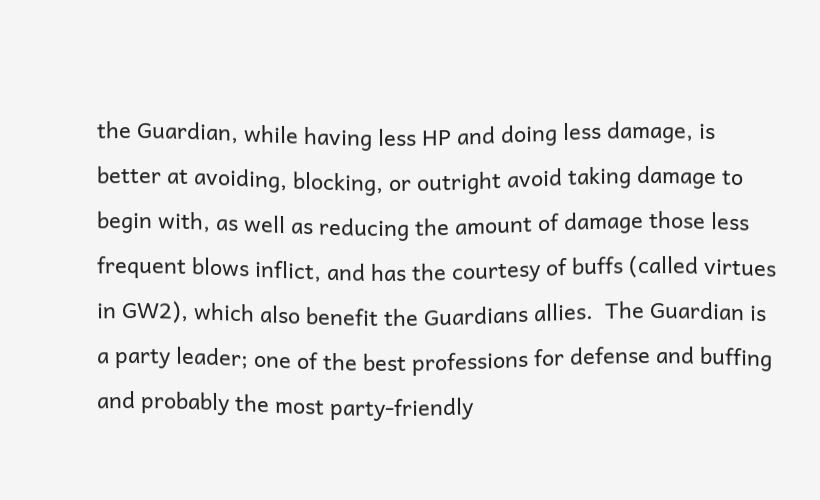the Guardian, while having less HP and doing less damage, is better at avoiding, blocking, or outright avoid taking damage to begin with, as well as reducing the amount of damage those less frequent blows inflict, and has the courtesy of buffs (called virtues in GW2), which also benefit the Guardians allies.  The Guardian is a party leader; one of the best professions for defense and buffing and probably the most party-friendly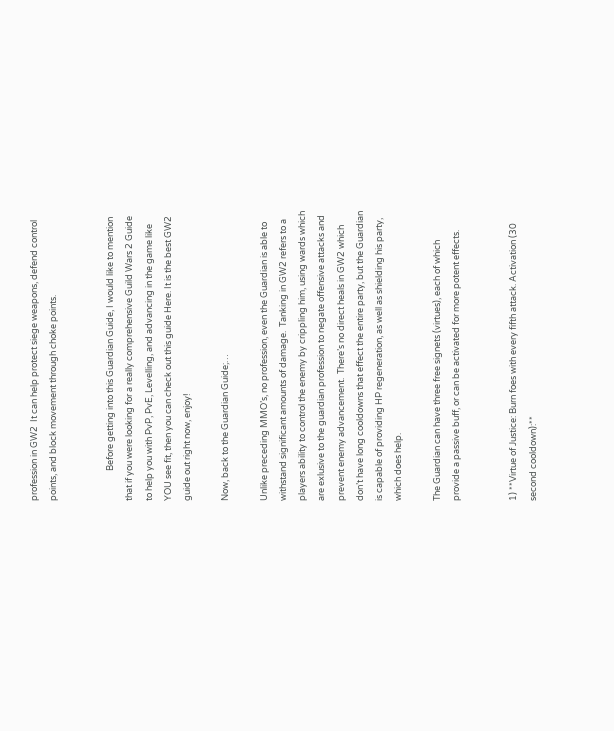profession in GW2  It can help protect siege weapons, defend control points, and block movement through choke points.


               Before getting into this Guardian Guide, I would like to mention that if you were looking for a really comprehensive Guild Wars 2 Guide to help you with PvP, PvE, Levelling, and advancing in the game like YOU see fit, then you can check out this guide Here. It is the best GW2 guide out right now, enjoy!

Now, back to the Guardian Guide;…

Unlike preceding MMO’s, no profession, even the Guardian is able to withstand significant amounts of damage.  Tanking in GW2 refers to a players ability to control the enemy by crippling him, using wards which are exlusive to the guardian profession to negate offensive attacks and prevent enemy advancement.  There’s no direct heals in GW2 which don’t have long cooldowns that effect the entire party, but the Guardian is capable of providing HP regeneration, as well as shielding his party, which does help.

The Guardian can have three free signets (virtues), each of which provide a passive buff, or can be activated for more potent effects.


1) **Virtue of Justice: Burn foes with every fifth attack. Activation (30 second cooldown):**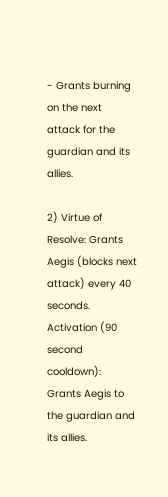- Grants burning on the next attack for the guardian and its allies.

2) Virtue of Resolve: Grants Aegis (blocks next attack) every 40 seconds. Activation (90 second cooldown): Grants Aegis to the guardian and its allies.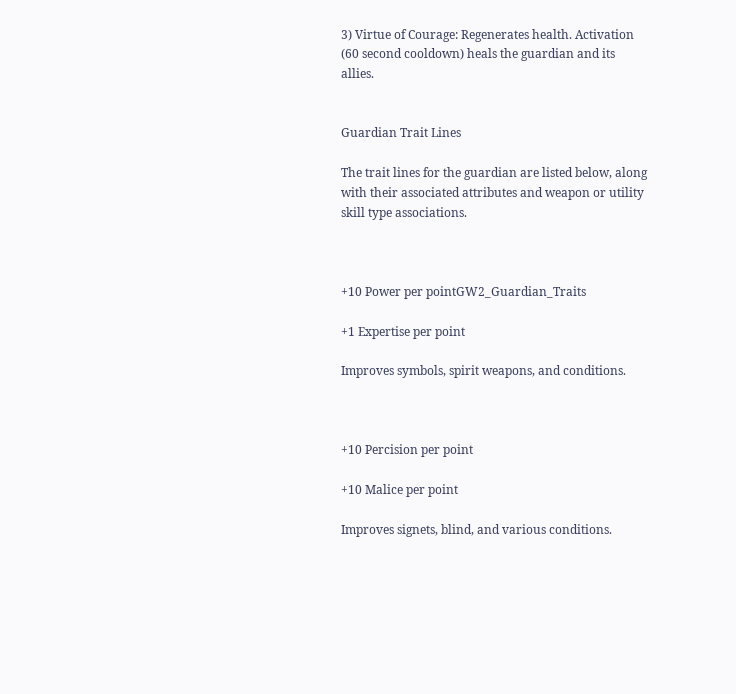3) Virtue of Courage: Regenerates health. Activation (60 second cooldown) heals the guardian and its allies.


Guardian Trait Lines

The trait lines for the guardian are listed below, along with their associated attributes and weapon or utility skill type associations.



+10 Power per pointGW2_Guardian_Traits

+1 Expertise per point

Improves symbols, spirit weapons, and conditions.



+10 Percision per point

+10 Malice per point

Improves signets, blind, and various conditions.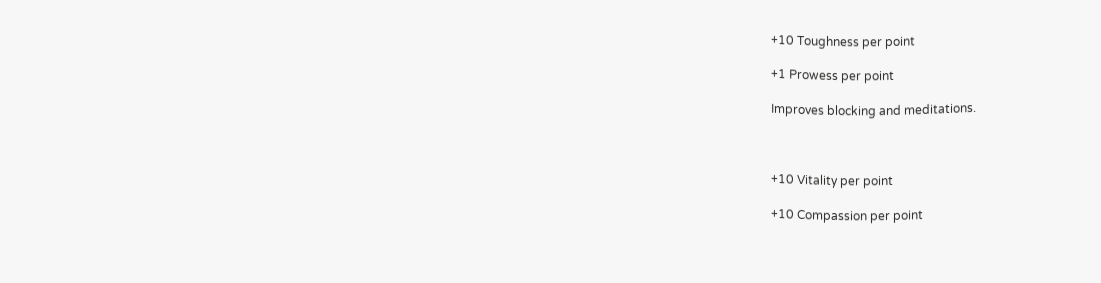+10 Toughness per point

+1 Prowess per point

Improves blocking and meditations.



+10 Vitality per point

+10 Compassion per point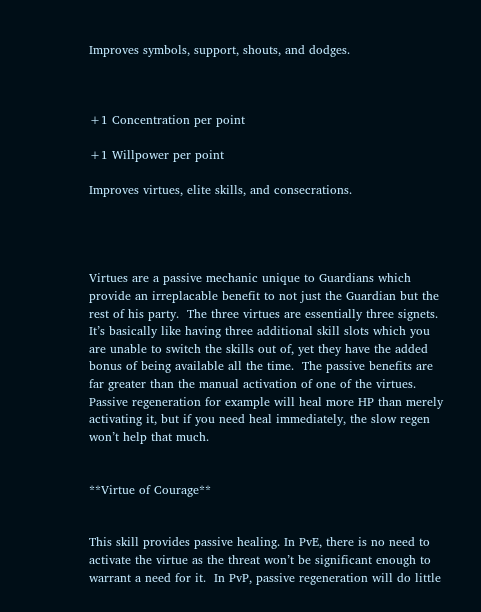Improves symbols, support, shouts, and dodges.



+1 Concentration per point

+1 Willpower per point

Improves virtues, elite skills, and consecrations.




Virtues are a passive mechanic unique to Guardians which provide an irreplacable benefit to not just the Guardian but the rest of his party.  The three virtues are essentially three signets.  It’s basically like having three additional skill slots which you are unable to switch the skills out of, yet they have the added bonus of being available all the time.  The passive benefits are far greater than the manual activation of one of the virtues.  Passive regeneration for example will heal more HP than merely activating it, but if you need heal immediately, the slow regen won’t help that much.


**Virtue of Courage**


This skill provides passive healing. In PvE, there is no need to activate the virtue as the threat won’t be significant enough to warrant a need for it.  In PvP, passive regeneration will do little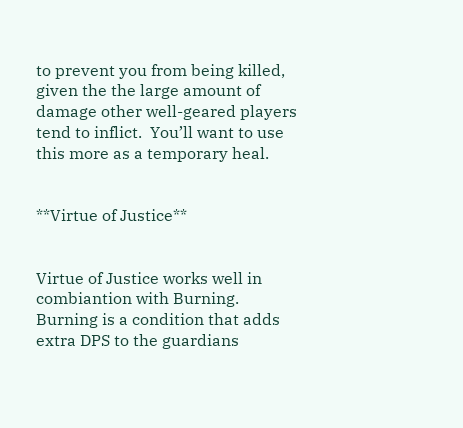to prevent you from being killed, given the the large amount of damage other well-geared players tend to inflict.  You’ll want to use this more as a temporary heal.


**Virtue of Justice**


Virtue of Justice works well in combiantion with Burning.  Burning is a condition that adds extra DPS to the guardians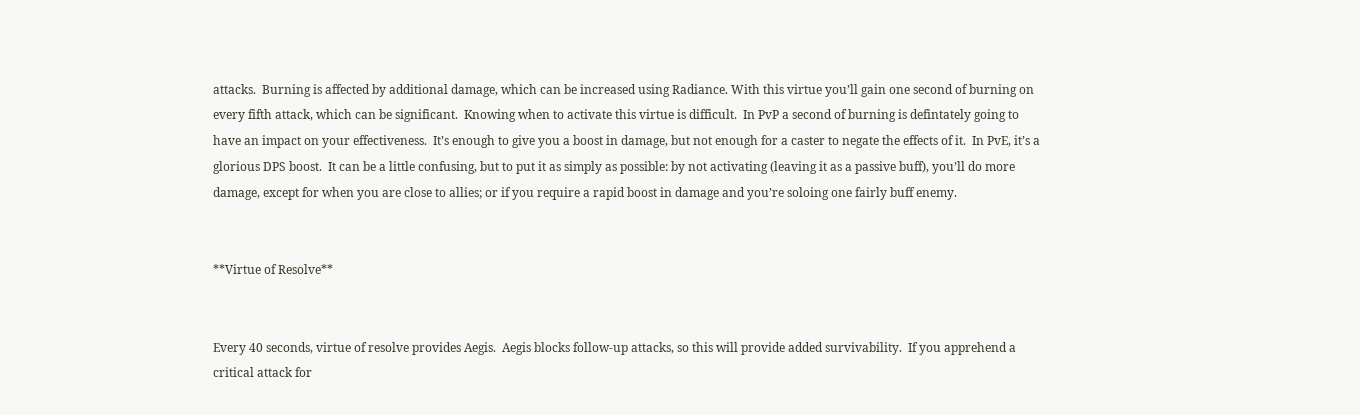attacks.  Burning is affected by additional damage, which can be increased using Radiance. With this virtue you’ll gain one second of burning on every fifth attack, which can be significant.  Knowing when to activate this virtue is difficult.  In PvP a second of burning is defintately going to have an impact on your effectiveness.  It’s enough to give you a boost in damage, but not enough for a caster to negate the effects of it.  In PvE, it’s a glorious DPS boost.  It can be a little confusing, but to put it as simply as possible: by not activating (leaving it as a passive buff), you’ll do more damage, except for when you are close to allies; or if you require a rapid boost in damage and you’re soloing one fairly buff enemy.


**Virtue of Resolve**


Every 40 seconds, virtue of resolve provides Aegis.  Aegis blocks follow-up attacks, so this will provide added survivability.  If you apprehend a critical attack for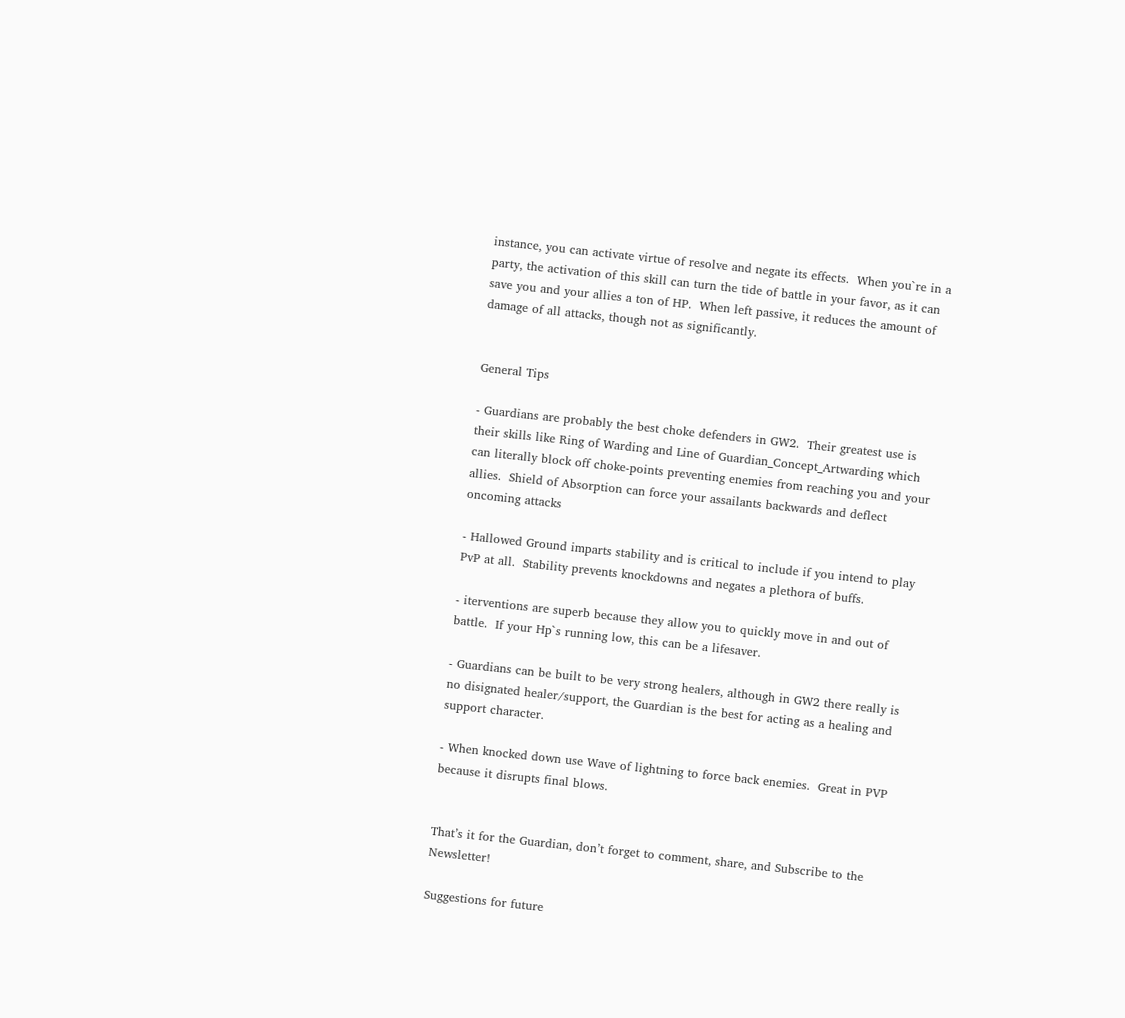instance, you can activate virtue of resolve and negate its effects.  When you`re in a party, the activation of this skill can turn the tide of battle in your favor, as it can save you and your allies a ton of HP.  When left passive, it reduces the amount of damage of all attacks, though not as significantly.


General Tips

- Guardians are probably the best choke defenders in GW2.  Their greatest use is their skills like Ring of Warding and Line of Guardian_Concept_Artwarding which can literally block off choke-points preventing enemies from reaching you and your allies.  Shield of Absorption can force your assailants backwards and deflect oncoming attacks

- Hallowed Ground imparts stability and is critical to include if you intend to play PvP at all.  Stability prevents knockdowns and negates a plethora of buffs.

- iterventions are superb because they allow you to quickly move in and out of battle.  If your Hp`s running low, this can be a lifesaver.

- Guardians can be built to be very strong healers, although in GW2 there really is no disignated healer/support, the Guardian is the best for acting as a healing and support character.

- When knocked down use Wave of lightning to force back enemies.  Great in PVP because it disrupts final blows.


That’s it for the Guardian, don’t forget to comment, share, and Subscribe to the Newsletter!

Suggestions for future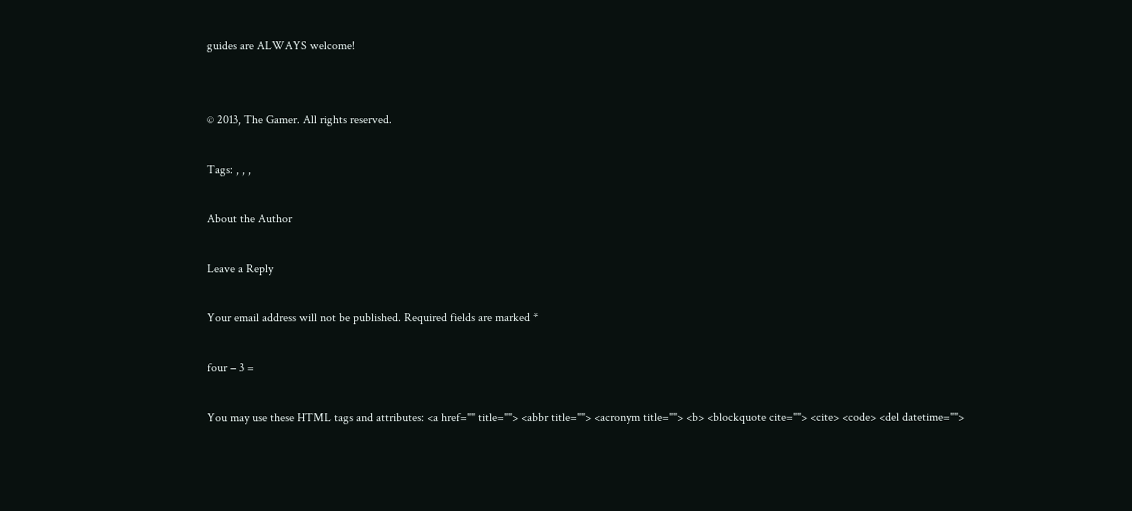guides are ALWAYS welcome!


© 2013, The Gamer. All rights reserved.

Tags: , , ,

About the Author

Leave a Reply

Your email address will not be published. Required fields are marked *

four − 3 =

You may use these HTML tags and attributes: <a href="" title=""> <abbr title=""> <acronym title=""> <b> <blockquote cite=""> <cite> <code> <del datetime="">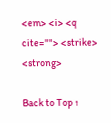<em> <i> <q cite=""> <strike> <strong>

Back to Top ↑